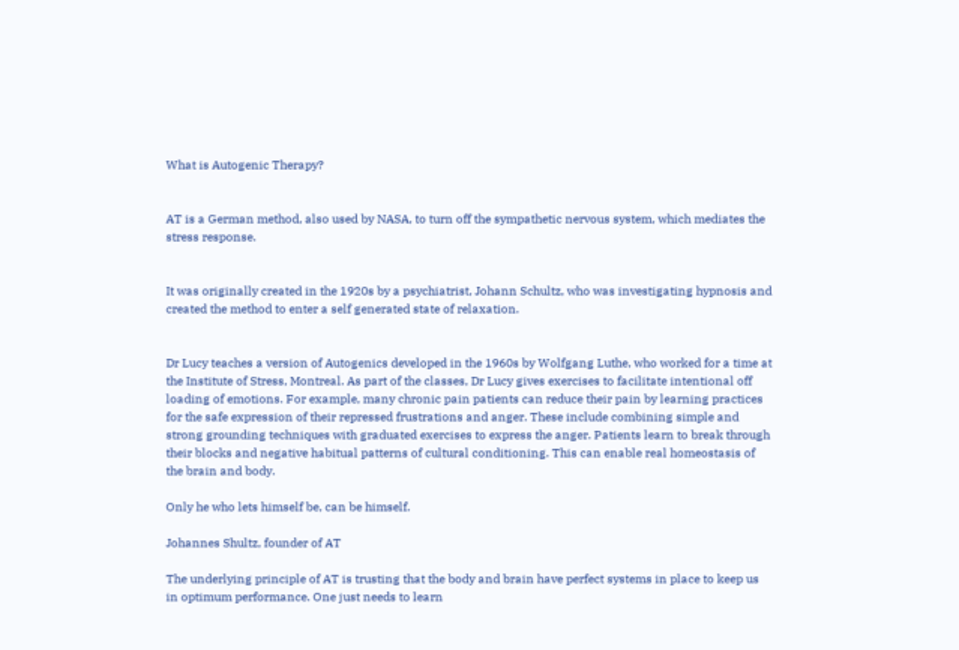What is Autogenic Therapy?


AT is a German method, also used by NASA, to turn off the sympathetic nervous system, which mediates the stress response.


It was originally created in the 1920s by a psychiatrist, Johann Schultz, who was investigating hypnosis and created the method to enter a self generated state of relaxation.


Dr Lucy teaches a version of Autogenics developed in the 1960s by Wolfgang Luthe, who worked for a time at the Institute of Stress, Montreal. As part of the classes, Dr Lucy gives exercises to facilitate intentional off loading of emotions. For example, many chronic pain patients can reduce their pain by learning practices for the safe expression of their repressed frustrations and anger. These include combining simple and strong grounding techniques with graduated exercises to express the anger. Patients learn to break through their blocks and negative habitual patterns of cultural conditioning. This can enable real homeostasis of the brain and body.

Only he who lets himself be, can be himself.

Johannes Shultz, founder of AT

The underlying principle of AT is trusting that the body and brain have perfect systems in place to keep us in optimum performance. One just needs to learn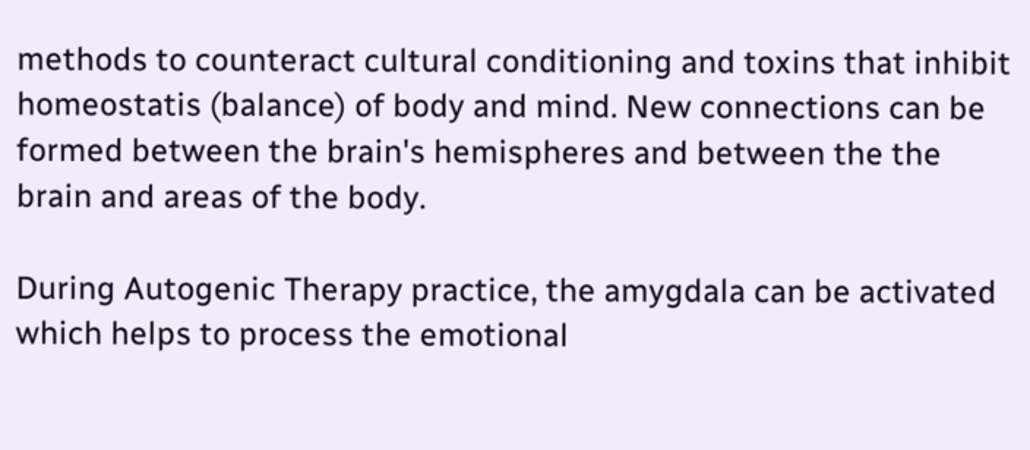methods to counteract cultural conditioning and toxins that inhibit homeostatis (balance) of body and mind. New connections can be formed between the brain's hemispheres and between the the brain and areas of the body.

During Autogenic Therapy practice, the amygdala can be activated which helps to process the emotional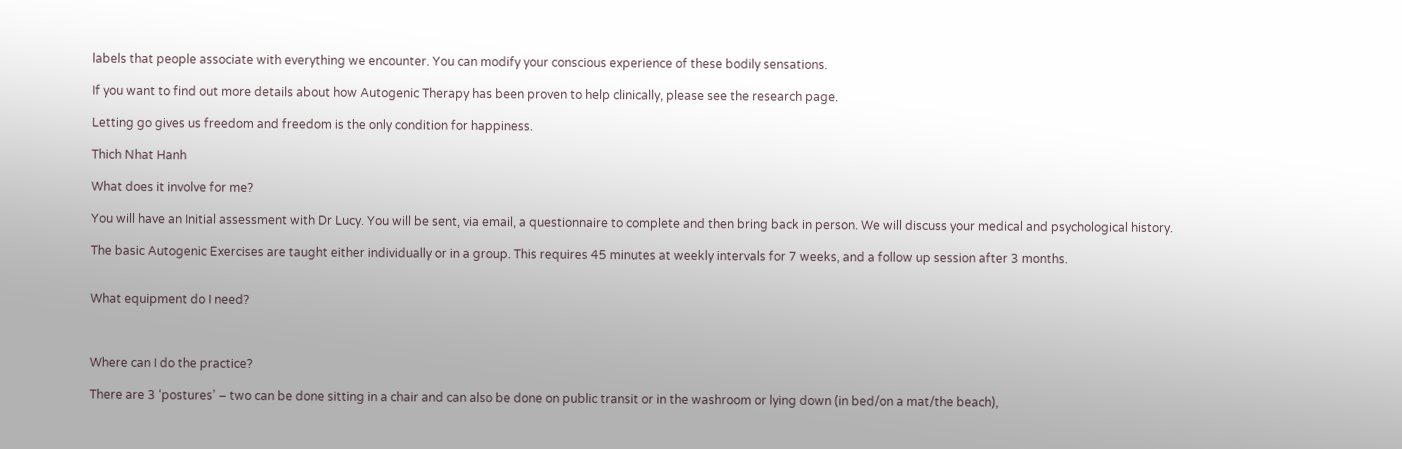labels that people associate with everything we encounter. You can modify your conscious experience of these bodily sensations.

If you want to find out more details about how Autogenic Therapy has been proven to help clinically, please see the research page.

Letting go gives us freedom and freedom is the only condition for happiness.

Thich Nhat Hanh

What does it involve for me?

You will have an Initial assessment with Dr Lucy. You will be sent, via email, a questionnaire to complete and then bring back in person. We will discuss your medical and psychological history.

The basic Autogenic Exercises are taught either individually or in a group. This requires 45 minutes at weekly intervals for 7 weeks, and a follow up session after 3 months.


What equipment do I need?



Where can I do the practice?

There are 3 ‘postures’ – two can be done sitting in a chair and can also be done on public transit or in the washroom or lying down (in bed/on a mat/the beach),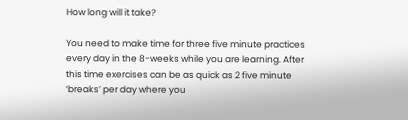How long will it take?

You need to make time for three five minute practices every day in the 8-weeks while you are learning. After this time exercises can be as quick as 2 five minute ‘breaks’ per day where you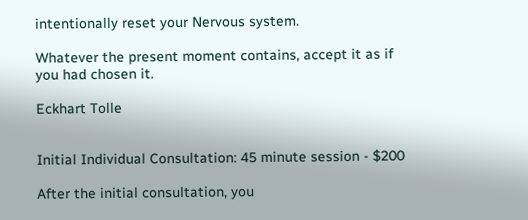intentionally reset your Nervous system.

Whatever the present moment contains, accept it as if you had chosen it.

Eckhart Tolle


Initial Individual Consultation: 45 minute session - $200

After the initial consultation, you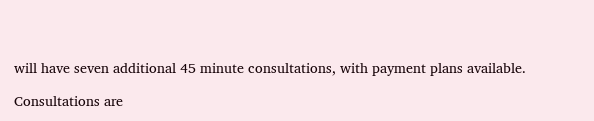will have seven additional 45 minute consultations, with payment plans available.

Consultations are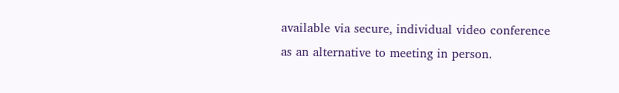available via secure, individual video conference as an alternative to meeting in person.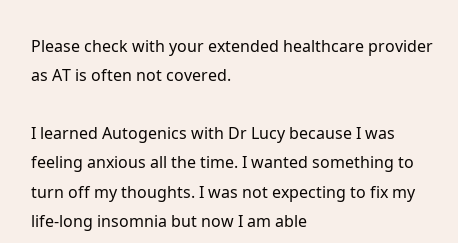Please check with your extended healthcare provider as AT is often not covered.

I learned Autogenics with Dr Lucy because I was feeling anxious all the time. I wanted something to turn off my thoughts. I was not expecting to fix my life-long insomnia but now I am able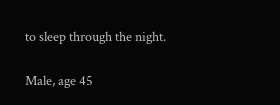to sleep through the night.

Male, age 45